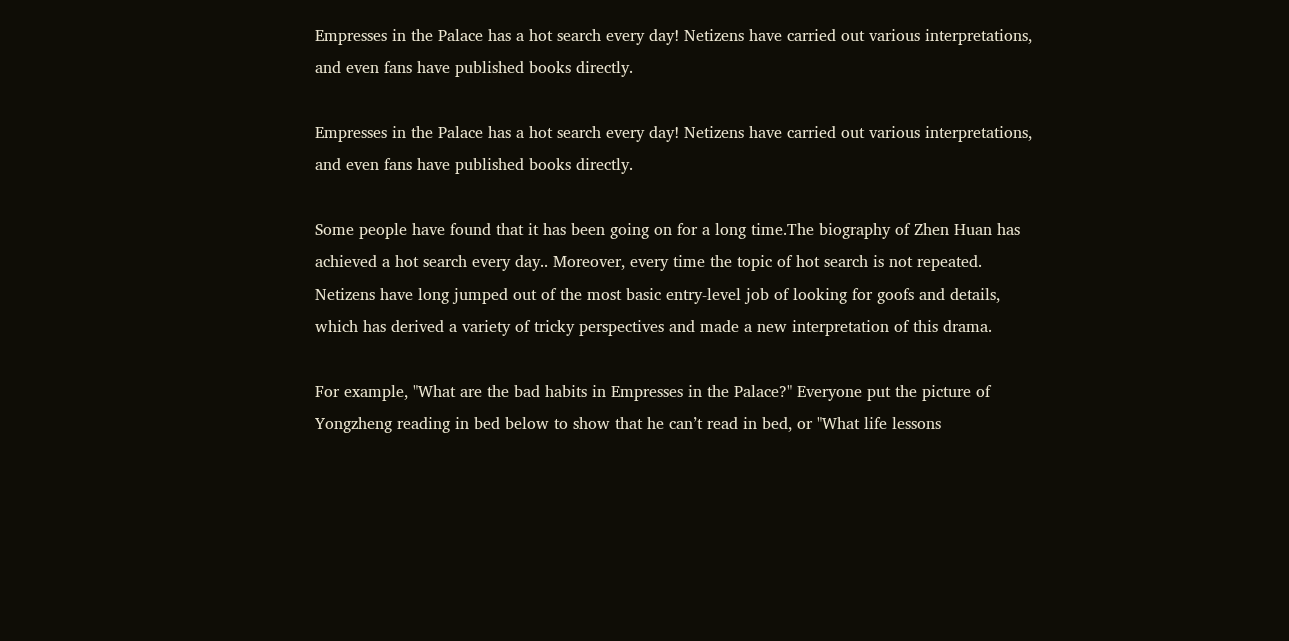Empresses in the Palace has a hot search every day! Netizens have carried out various interpretations, and even fans have published books directly.

Empresses in the Palace has a hot search every day! Netizens have carried out various interpretations, and even fans have published books directly.

Some people have found that it has been going on for a long time.The biography of Zhen Huan has achieved a hot search every day.. Moreover, every time the topic of hot search is not repeated. Netizens have long jumped out of the most basic entry-level job of looking for goofs and details, which has derived a variety of tricky perspectives and made a new interpretation of this drama.

For example, "What are the bad habits in Empresses in the Palace?" Everyone put the picture of Yongzheng reading in bed below to show that he can’t read in bed, or "What life lessons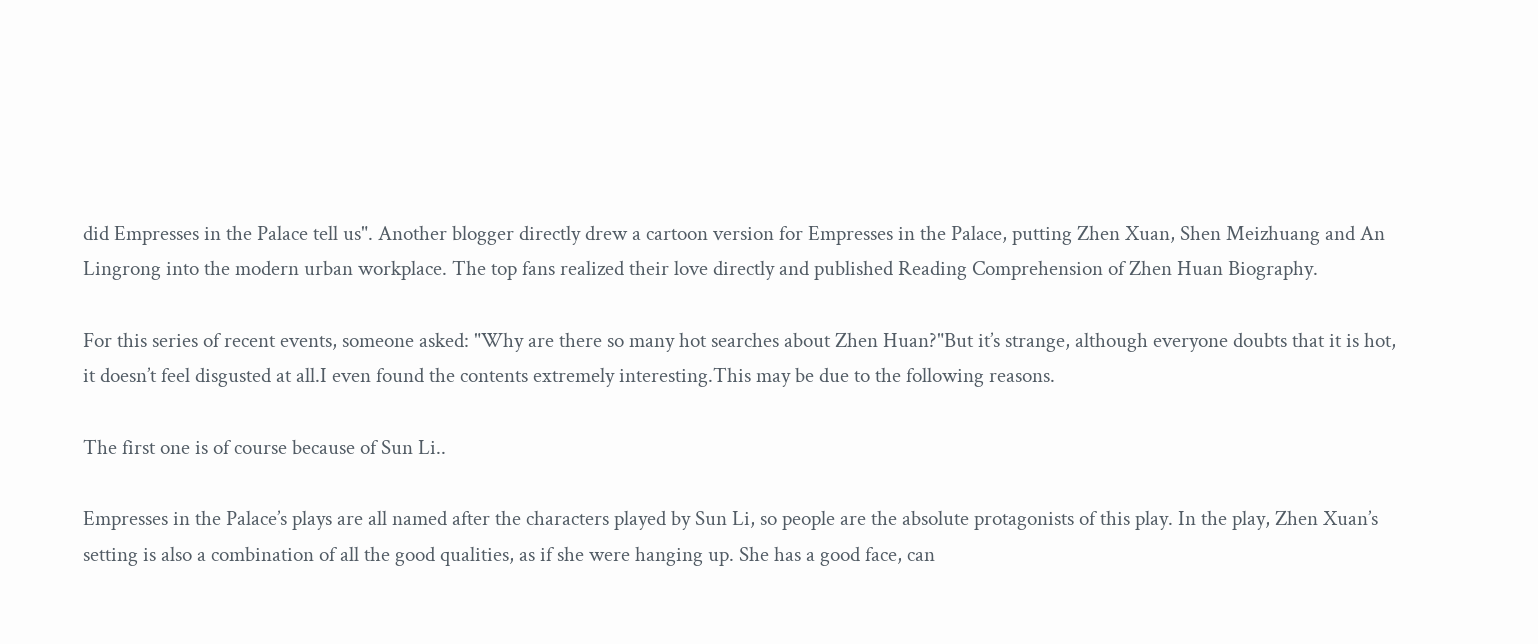did Empresses in the Palace tell us". Another blogger directly drew a cartoon version for Empresses in the Palace, putting Zhen Xuan, Shen Meizhuang and An Lingrong into the modern urban workplace. The top fans realized their love directly and published Reading Comprehension of Zhen Huan Biography.

For this series of recent events, someone asked: "Why are there so many hot searches about Zhen Huan?"But it’s strange, although everyone doubts that it is hot, it doesn’t feel disgusted at all.I even found the contents extremely interesting.This may be due to the following reasons.

The first one is of course because of Sun Li..

Empresses in the Palace’s plays are all named after the characters played by Sun Li, so people are the absolute protagonists of this play. In the play, Zhen Xuan’s setting is also a combination of all the good qualities, as if she were hanging up. She has a good face, can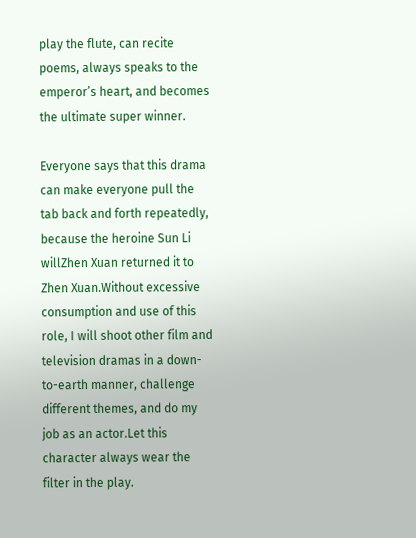play the flute, can recite poems, always speaks to the emperor’s heart, and becomes the ultimate super winner.

Everyone says that this drama can make everyone pull the tab back and forth repeatedly, because the heroine Sun Li willZhen Xuan returned it to Zhen Xuan.Without excessive consumption and use of this role, I will shoot other film and television dramas in a down-to-earth manner, challenge different themes, and do my job as an actor.Let this character always wear the filter in the play.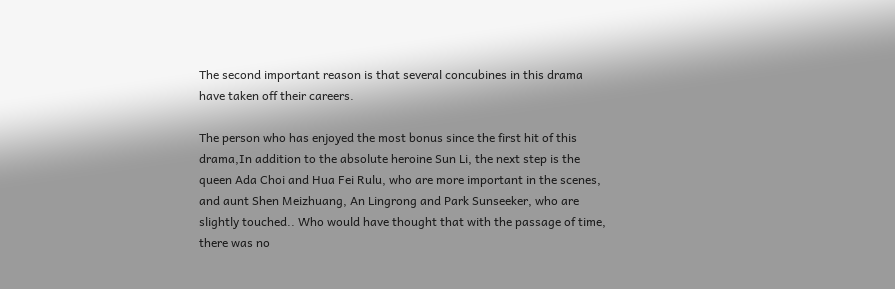The second important reason is that several concubines in this drama have taken off their careers.

The person who has enjoyed the most bonus since the first hit of this drama,In addition to the absolute heroine Sun Li, the next step is the queen Ada Choi and Hua Fei Rulu, who are more important in the scenes, and aunt Shen Meizhuang, An Lingrong and Park Sunseeker, who are slightly touched.. Who would have thought that with the passage of time, there was no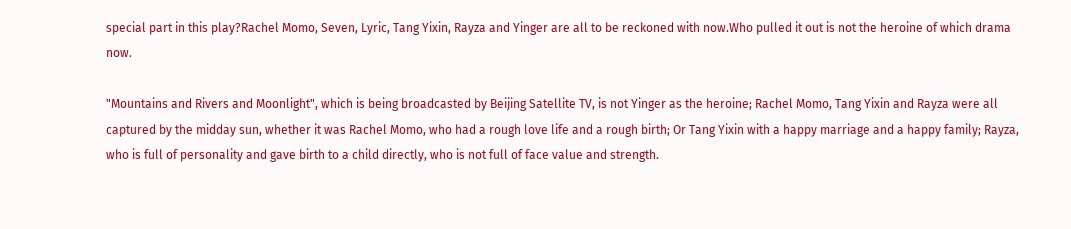special part in this play?Rachel Momo, Seven, Lyric, Tang Yixin, Rayza and Yinger are all to be reckoned with now.Who pulled it out is not the heroine of which drama now.

"Mountains and Rivers and Moonlight", which is being broadcasted by Beijing Satellite TV, is not Yinger as the heroine; Rachel Momo, Tang Yixin and Rayza were all captured by the midday sun, whether it was Rachel Momo, who had a rough love life and a rough birth; Or Tang Yixin with a happy marriage and a happy family; Rayza, who is full of personality and gave birth to a child directly, who is not full of face value and strength.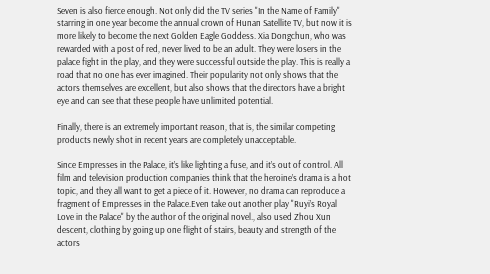Seven is also fierce enough. Not only did the TV series "In the Name of Family" starring in one year become the annual crown of Hunan Satellite TV, but now it is more likely to become the next Golden Eagle Goddess. Xia Dongchun, who was rewarded with a post of red, never lived to be an adult. They were losers in the palace fight in the play, and they were successful outside the play. This is really a road that no one has ever imagined. Their popularity not only shows that the actors themselves are excellent, but also shows that the directors have a bright eye and can see that these people have unlimited potential.

Finally, there is an extremely important reason, that is, the similar competing products newly shot in recent years are completely unacceptable.

Since Empresses in the Palace, it’s like lighting a fuse, and it’s out of control. All film and television production companies think that the heroine’s drama is a hot topic, and they all want to get a piece of it. However, no drama can reproduce a fragment of Empresses in the Palace.Even take out another play "Ruyi’s Royal Love in the Palace" by the author of the original novel., also used Zhou Xun descent, clothing by going up one flight of stairs, beauty and strength of the actors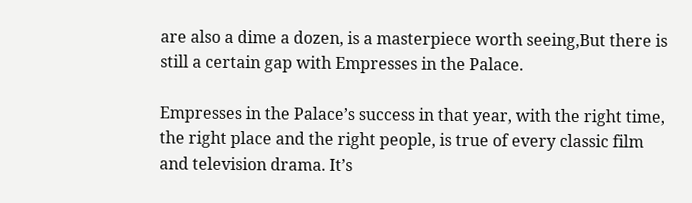are also a dime a dozen, is a masterpiece worth seeing,But there is still a certain gap with Empresses in the Palace.

Empresses in the Palace’s success in that year, with the right time, the right place and the right people, is true of every classic film and television drama. It’s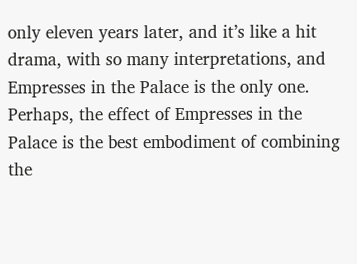only eleven years later, and it’s like a hit drama, with so many interpretations, and Empresses in the Palace is the only one. Perhaps, the effect of Empresses in the Palace is the best embodiment of combining the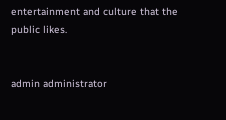entertainment and culture that the public likes.


admin administrator